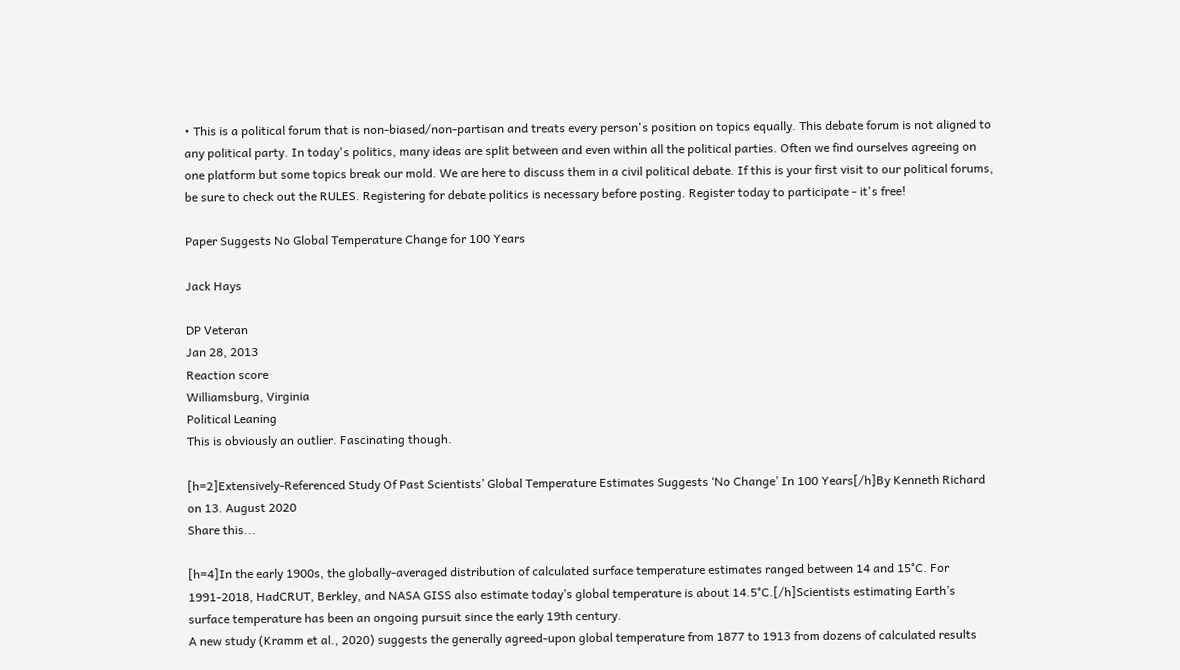• This is a political forum that is non-biased/non-partisan and treats every person's position on topics equally. This debate forum is not aligned to any political party. In today's politics, many ideas are split between and even within all the political parties. Often we find ourselves agreeing on one platform but some topics break our mold. We are here to discuss them in a civil political debate. If this is your first visit to our political forums, be sure to check out the RULES. Registering for debate politics is necessary before posting. Register today to participate - it's free!

Paper Suggests No Global Temperature Change for 100 Years

Jack Hays

DP Veteran
Jan 28, 2013
Reaction score
Williamsburg, Virginia
Political Leaning
This is obviously an outlier. Fascinating though.

[h=2]Extensively-Referenced Study Of Past Scientists’ Global Temperature Estimates Suggests ‘No Change’ In 100 Years[/h]By Kenneth Richard on 13. August 2020
Share this...

[h=4]In the early 1900s, the globally-averaged distribution of calculated surface temperature estimates ranged between 14 and 15°C. For 1991-2018, HadCRUT, Berkley, and NASA GISS also estimate today’s global temperature is about 14.5°C.[/h]Scientists estimating Earth’s surface temperature has been an ongoing pursuit since the early 19th century.
A new study (Kramm et al., 2020) suggests the generally agreed-upon global temperature from 1877 to 1913 from dozens of calculated results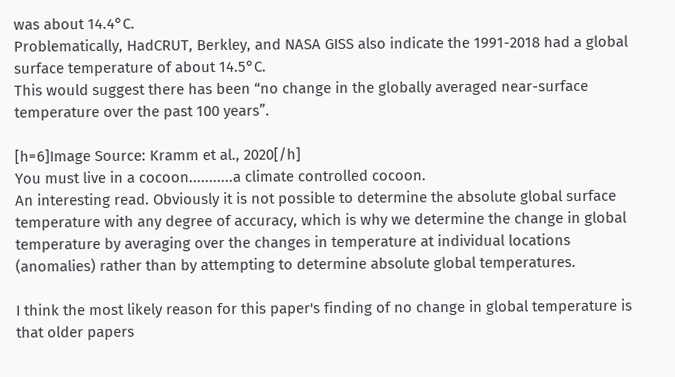was about 14.4°C.
Problematically, HadCRUT, Berkley, and NASA GISS also indicate the 1991-2018 had a global surface temperature of about 14.5°C.
This would suggest there has been “no change in the globally averaged near-surface temperature over the past 100 years”.

[h=6]Image Source: Kramm et al., 2020[/h]
You must live in a cocoon...........a climate controlled cocoon.
An interesting read. Obviously it is not possible to determine the absolute global surface temperature with any degree of accuracy, which is why we determine the change in global temperature by averaging over the changes in temperature at individual locations (anomalies) rather than by attempting to determine absolute global temperatures.

I think the most likely reason for this paper's finding of no change in global temperature is that older papers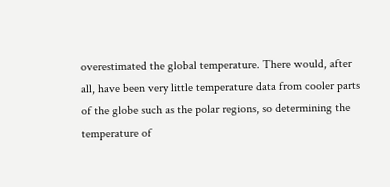overestimated the global temperature. There would, after all, have been very little temperature data from cooler parts of the globe such as the polar regions, so determining the temperature of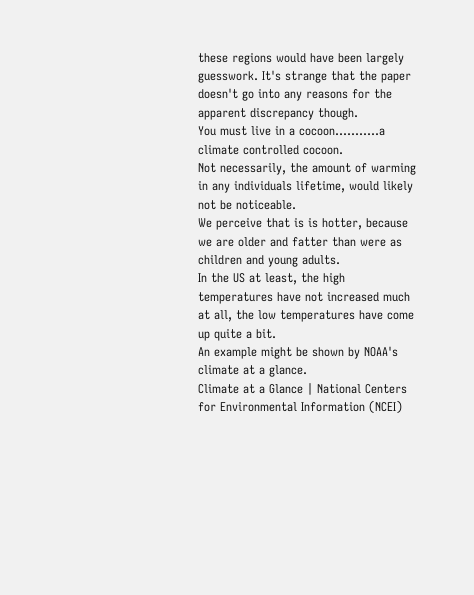these regions would have been largely guesswork. It's strange that the paper doesn't go into any reasons for the apparent discrepancy though.
You must live in a cocoon...........a climate controlled cocoon.
Not necessarily, the amount of warming in any individuals lifetime, would likely not be noticeable.
We perceive that is is hotter, because we are older and fatter than were as children and young adults.
In the US at least, the high temperatures have not increased much at all, the low temperatures have come up quite a bit.
An example might be shown by NOAA's climate at a glance.
Climate at a Glance | National Centers for Environmental Information (NCEI)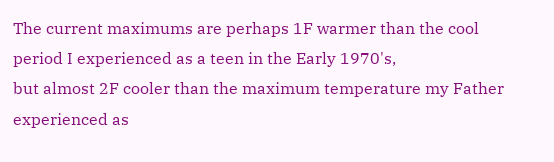The current maximums are perhaps 1F warmer than the cool period I experienced as a teen in the Early 1970's,
but almost 2F cooler than the maximum temperature my Father experienced as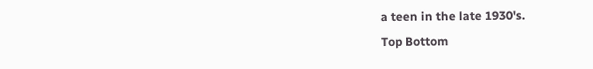a teen in the late 1930's.
Top Bottom